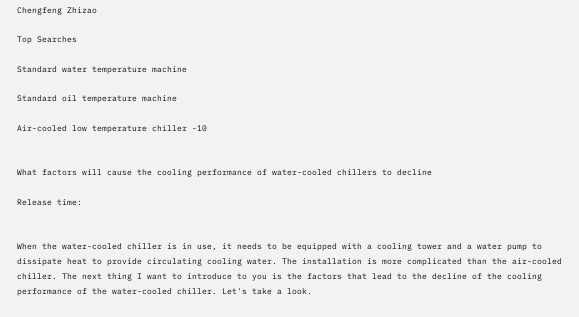Chengfeng Zhizao

Top Searches

Standard water temperature machine

Standard oil temperature machine

Air-cooled low temperature chiller -10


What factors will cause the cooling performance of water-cooled chillers to decline

Release time:


When the water-cooled chiller is in use, it needs to be equipped with a cooling tower and a water pump to dissipate heat to provide circulating cooling water. The installation is more complicated than the air-cooled chiller. The next thing I want to introduce to you is the factors that lead to the decline of the cooling performance of the water-cooled chiller. Let's take a look.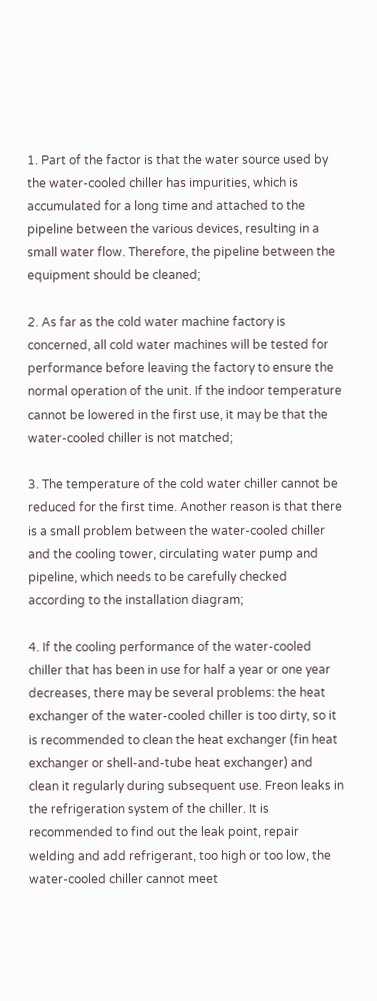1. Part of the factor is that the water source used by the water-cooled chiller has impurities, which is accumulated for a long time and attached to the pipeline between the various devices, resulting in a small water flow. Therefore, the pipeline between the equipment should be cleaned;

2. As far as the cold water machine factory is concerned, all cold water machines will be tested for performance before leaving the factory to ensure the normal operation of the unit. If the indoor temperature cannot be lowered in the first use, it may be that the water-cooled chiller is not matched;

3. The temperature of the cold water chiller cannot be reduced for the first time. Another reason is that there is a small problem between the water-cooled chiller and the cooling tower, circulating water pump and pipeline, which needs to be carefully checked according to the installation diagram;

4. If the cooling performance of the water-cooled chiller that has been in use for half a year or one year decreases, there may be several problems: the heat exchanger of the water-cooled chiller is too dirty, so it is recommended to clean the heat exchanger (fin heat exchanger or shell-and-tube heat exchanger) and clean it regularly during subsequent use. Freon leaks in the refrigeration system of the chiller. It is recommended to find out the leak point, repair welding and add refrigerant, too high or too low, the water-cooled chiller cannot meet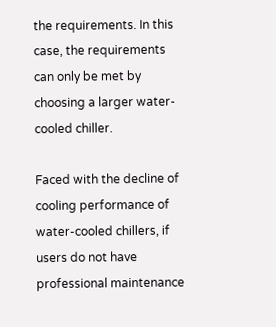the requirements. In this case, the requirements can only be met by choosing a larger water-cooled chiller.

Faced with the decline of cooling performance of water-cooled chillers, if users do not have professional maintenance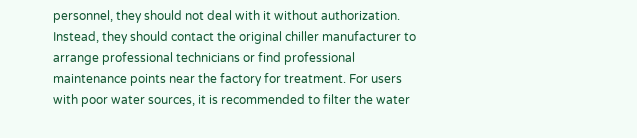personnel, they should not deal with it without authorization. Instead, they should contact the original chiller manufacturer to arrange professional technicians or find professional maintenance points near the factory for treatment. For users with poor water sources, it is recommended to filter the water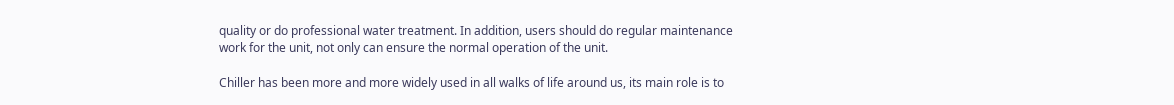quality or do professional water treatment. In addition, users should do regular maintenance work for the unit, not only can ensure the normal operation of the unit.

Chiller has been more and more widely used in all walks of life around us, its main role is to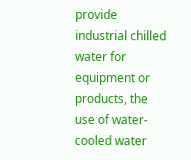provide industrial chilled water for equipment or products, the use of water-cooled water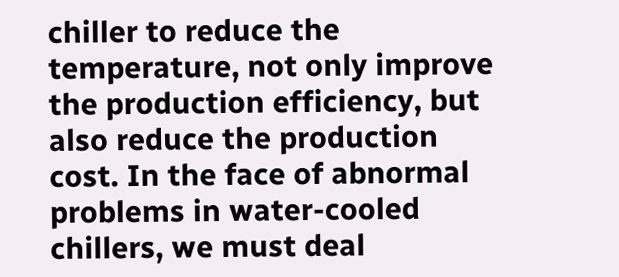chiller to reduce the temperature, not only improve the production efficiency, but also reduce the production cost. In the face of abnormal problems in water-cooled chillers, we must deal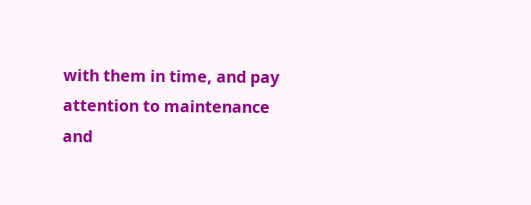with them in time, and pay attention to maintenance and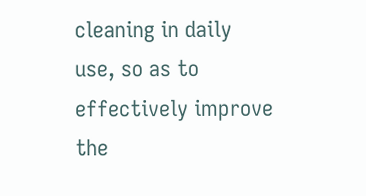cleaning in daily use, so as to effectively improve the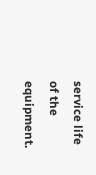service life of the equipment.